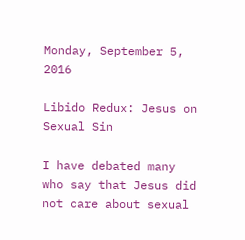Monday, September 5, 2016

Libido Redux: Jesus on Sexual Sin

I have debated many who say that Jesus did not care about sexual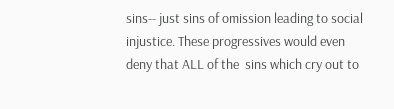sins-- just sins of omission leading to social injustice. These progressives would even deny that ALL of the  sins which cry out to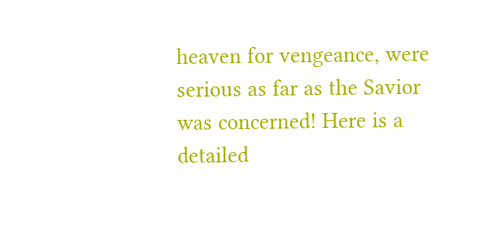heaven for vengeance, were serious as far as the Savior was concerned! Here is a detailed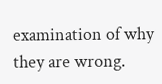examination of why they are wrong.